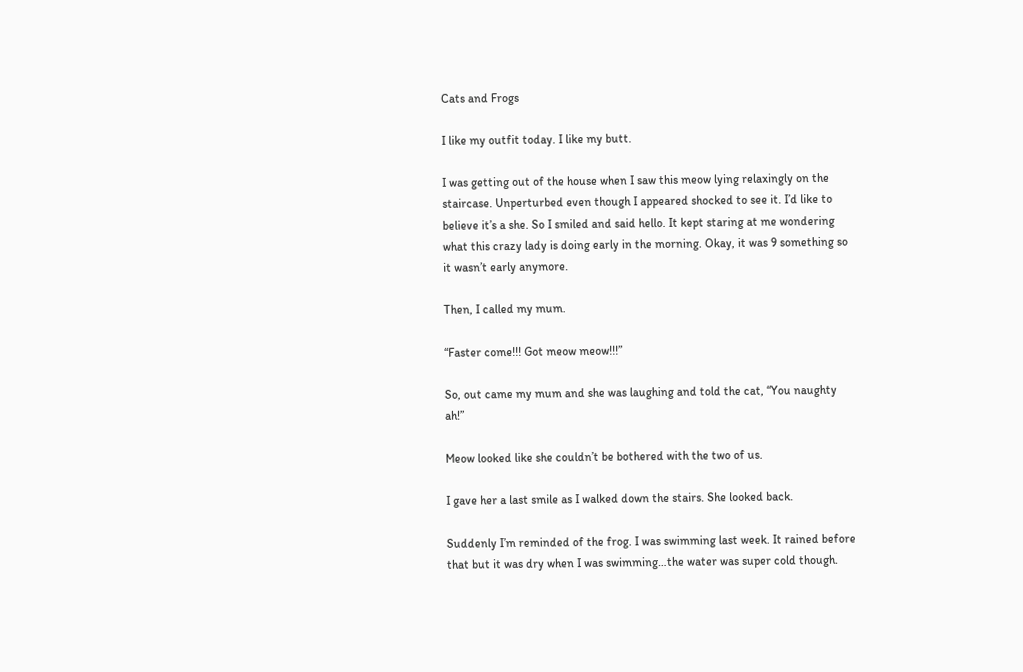Cats and Frogs

I like my outfit today. I like my butt.

I was getting out of the house when I saw this meow lying relaxingly on the staircase. Unperturbed even though I appeared shocked to see it. I’d like to believe it’s a she. So I smiled and said hello. It kept staring at me wondering what this crazy lady is doing early in the morning. Okay, it was 9 something so it wasn’t early anymore.

Then, I called my mum.

“Faster come!!! Got meow meow!!!”

So, out came my mum and she was laughing and told the cat, “You naughty ah!”

Meow looked like she couldn’t be bothered with the two of us.

I gave her a last smile as I walked down the stairs. She looked back.

Suddenly I’m reminded of the frog. I was swimming last week. It rained before that but it was dry when I was swimming…the water was super cold though.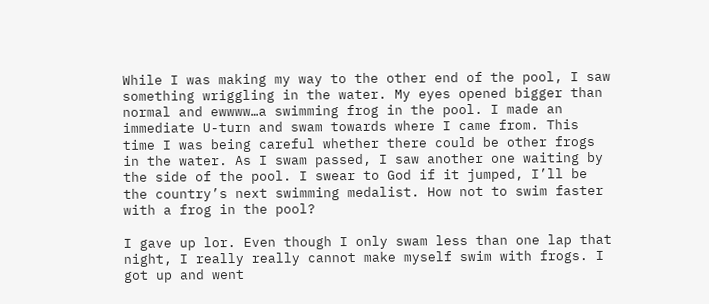While I was making my way to the other end of the pool, I saw something wriggling in the water. My eyes opened bigger than normal and ewwww…a swimming frog in the pool. I made an immediate U-turn and swam towards where I came from. This time I was being careful whether there could be other frogs in the water. As I swam passed, I saw another one waiting by the side of the pool. I swear to God if it jumped, I’ll be the country’s next swimming medalist. How not to swim faster with a frog in the pool?

I gave up lor. Even though I only swam less than one lap that night, I really really cannot make myself swim with frogs. I got up and went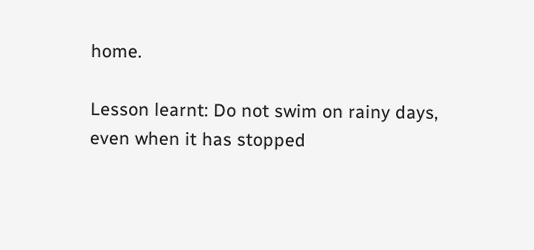home.

Lesson learnt: Do not swim on rainy days, even when it has stopped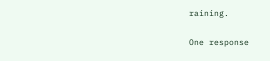raining.

One response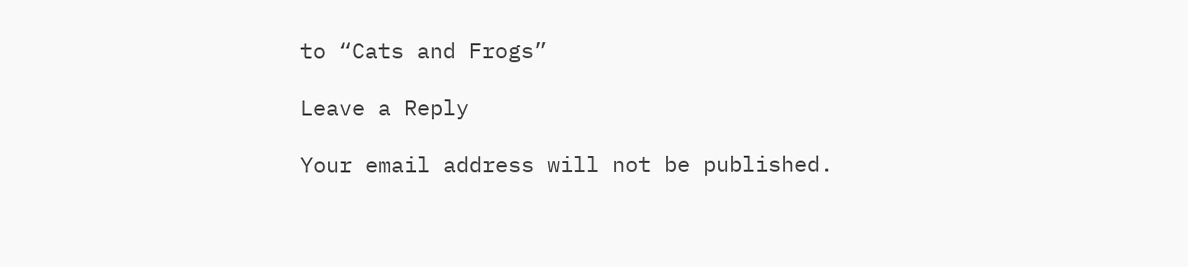to “Cats and Frogs”

Leave a Reply

Your email address will not be published.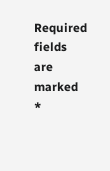Required fields are marked *